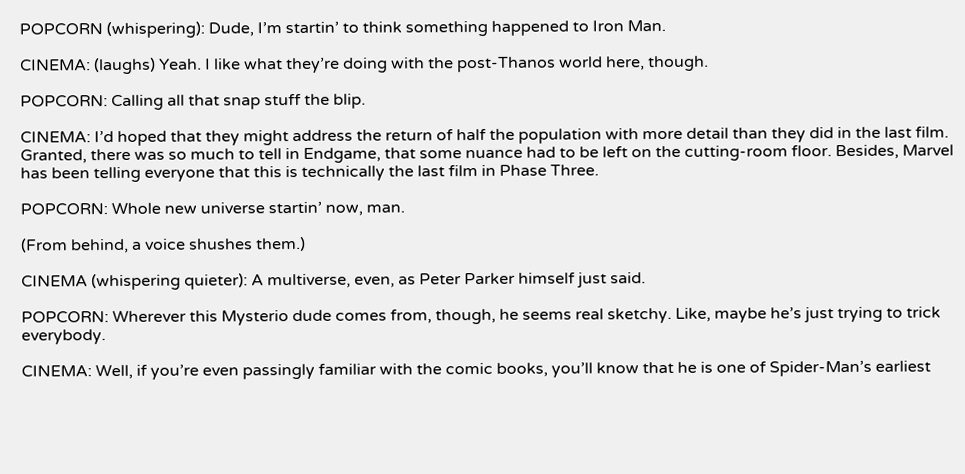POPCORN (whispering): Dude, I’m startin’ to think something happened to Iron Man.

CINEMA: (laughs) Yeah. I like what they’re doing with the post-Thanos world here, though.

POPCORN: Calling all that snap stuff the blip.

CINEMA: I’d hoped that they might address the return of half the population with more detail than they did in the last film. Granted, there was so much to tell in Endgame, that some nuance had to be left on the cutting-room floor. Besides, Marvel has been telling everyone that this is technically the last film in Phase Three.

POPCORN: Whole new universe startin’ now, man.

(From behind, a voice shushes them.)

CINEMA (whispering quieter): A multiverse, even, as Peter Parker himself just said.

POPCORN: Wherever this Mysterio dude comes from, though, he seems real sketchy. Like, maybe he’s just trying to trick everybody.

CINEMA: Well, if you’re even passingly familiar with the comic books, you’ll know that he is one of Spider-Man’s earliest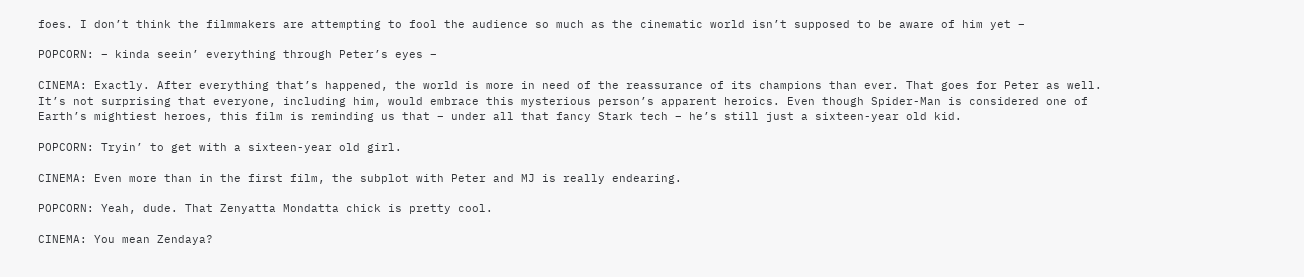foes. I don’t think the filmmakers are attempting to fool the audience so much as the cinematic world isn’t supposed to be aware of him yet –

POPCORN: – kinda seein’ everything through Peter’s eyes –

CINEMA: Exactly. After everything that’s happened, the world is more in need of the reassurance of its champions than ever. That goes for Peter as well. It’s not surprising that everyone, including him, would embrace this mysterious person’s apparent heroics. Even though Spider-Man is considered one of Earth’s mightiest heroes, this film is reminding us that – under all that fancy Stark tech – he’s still just a sixteen-year old kid.

POPCORN: Tryin’ to get with a sixteen-year old girl.

CINEMA: Even more than in the first film, the subplot with Peter and MJ is really endearing.

POPCORN: Yeah, dude. That Zenyatta Mondatta chick is pretty cool.

CINEMA: You mean Zendaya?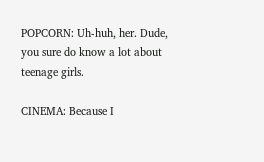POPCORN: Uh-huh, her. Dude, you sure do know a lot about teenage girls.

CINEMA: Because I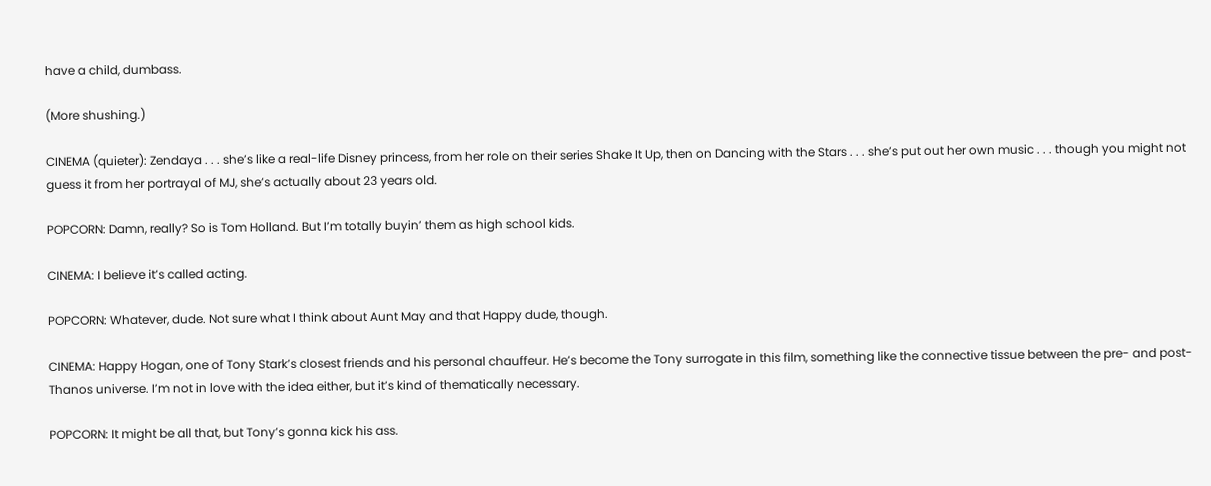have a child, dumbass.

(More shushing.)

CINEMA (quieter): Zendaya . . . she’s like a real-life Disney princess, from her role on their series Shake It Up, then on Dancing with the Stars . . . she’s put out her own music . . . though you might not guess it from her portrayal of MJ, she’s actually about 23 years old.

POPCORN: Damn, really? So is Tom Holland. But I’m totally buyin’ them as high school kids.

CINEMA: I believe it’s called acting.

POPCORN: Whatever, dude. Not sure what I think about Aunt May and that Happy dude, though.

CINEMA: Happy Hogan, one of Tony Stark’s closest friends and his personal chauffeur. He’s become the Tony surrogate in this film, something like the connective tissue between the pre- and post-Thanos universe. I’m not in love with the idea either, but it’s kind of thematically necessary.

POPCORN: It might be all that, but Tony’s gonna kick his ass.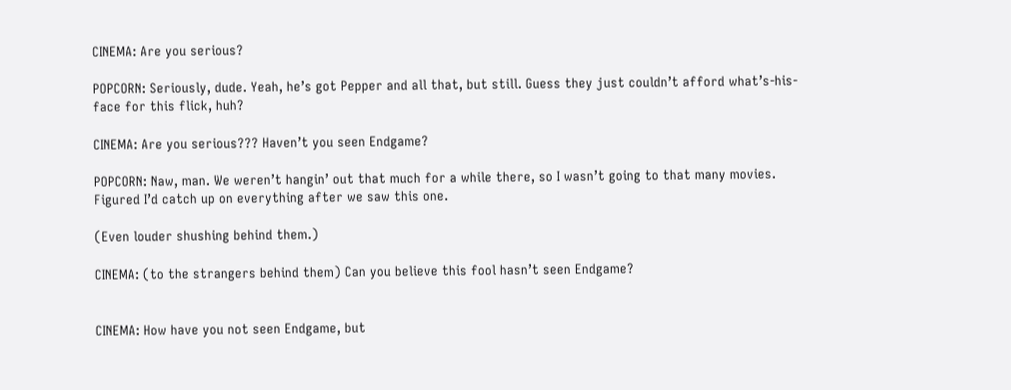CINEMA: Are you serious?

POPCORN: Seriously, dude. Yeah, he’s got Pepper and all that, but still. Guess they just couldn’t afford what’s-his-face for this flick, huh?

CINEMA: Are you serious??? Haven’t you seen Endgame?

POPCORN: Naw, man. We weren’t hangin’ out that much for a while there, so I wasn’t going to that many movies. Figured I’d catch up on everything after we saw this one.

(Even louder shushing behind them.)

CINEMA: (to the strangers behind them) Can you believe this fool hasn’t seen Endgame?


CINEMA: How have you not seen Endgame, but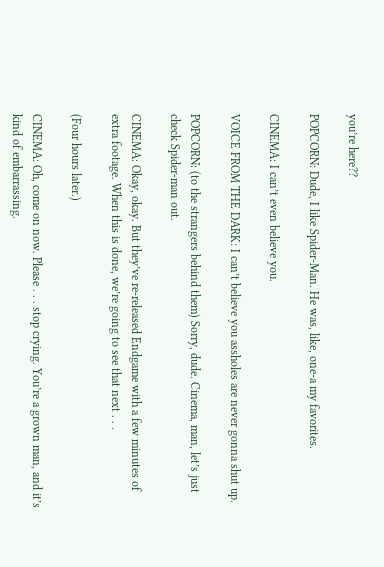you’re here??

POPCORN: Dude, I like Spider-Man. He was, like, one-a my favorites.

CINEMA: I can’t even believe you.

VOICE FROM THE DARK: I can’t believe you assholes are never gonna shut up.

POPCORN: (to the strangers behind them) Sorry, dude. Cinema, man, let’s just check Spider-man out.

CINEMA: Okay, okay. But they’ve re-released Endgame with a few minutes of extra footage. When this is done, we’re going to see that next . . .

(Four hours later.)

CINEMA: Oh, come on now. Please . . . stop crying. You’re a grown man, and it’s kind of embarrassing.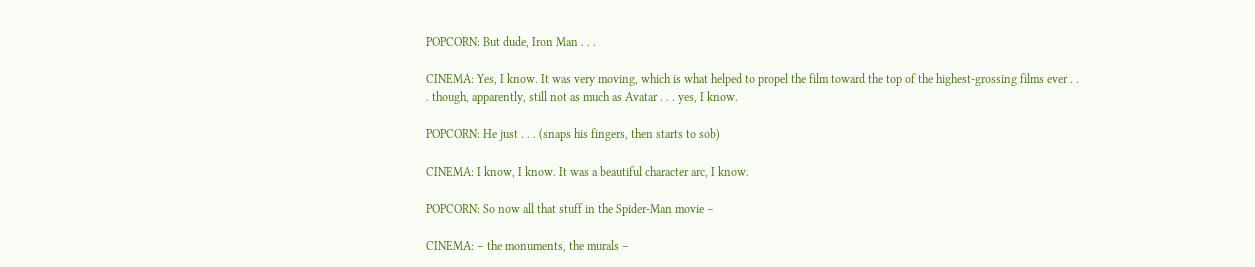POPCORN: But dude, Iron Man . . .

CINEMA: Yes, I know. It was very moving, which is what helped to propel the film toward the top of the highest-grossing films ever . . . though, apparently, still not as much as Avatar . . . yes, I know.

POPCORN: He just . . . (snaps his fingers, then starts to sob)

CINEMA: I know, I know. It was a beautiful character arc, I know.

POPCORN: So now all that stuff in the Spider-Man movie –

CINEMA: – the monuments, the murals –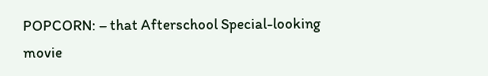POPCORN: – that Afterschool Special-looking movie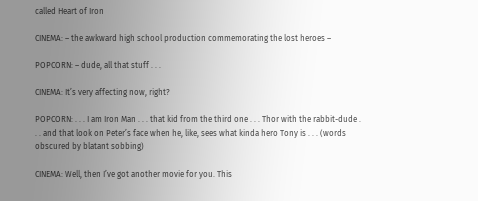called Heart of Iron

CINEMA: – the awkward high school production commemorating the lost heroes –

POPCORN: – dude, all that stuff . . .

CINEMA: It’s very affecting now, right?

POPCORN: . . . I am Iron Man . . . that kid from the third one . . . Thor with the rabbit-dude . . . and that look on Peter’s face when he, like, sees what kinda hero Tony is . . . (words obscured by blatant sobbing)

CINEMA: Well, then I’ve got another movie for you. This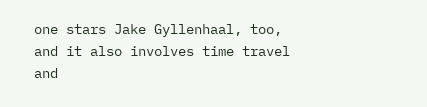one stars Jake Gyllenhaal, too, and it also involves time travel and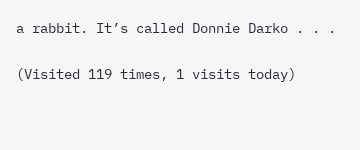a rabbit. It’s called Donnie Darko . . .

(Visited 119 times, 1 visits today)